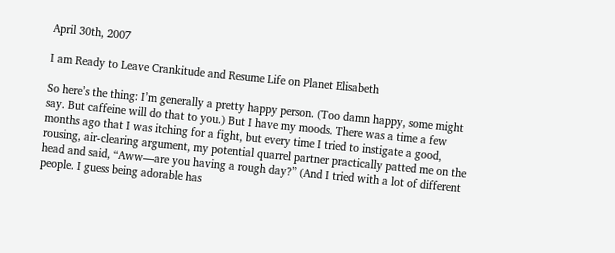April 30th, 2007

I am Ready to Leave Crankitude and Resume Life on Planet Elisabeth

So here’s the thing: I’m generally a pretty happy person. (Too damn happy, some might say. But caffeine will do that to you.) But I have my moods. There was a time a few months ago that I was itching for a fight, but every time I tried to instigate a good, rousing, air-clearing argument, my potential quarrel partner practically patted me on the head and said, “Aww—are you having a rough day?” (And I tried with a lot of different people. I guess being adorable has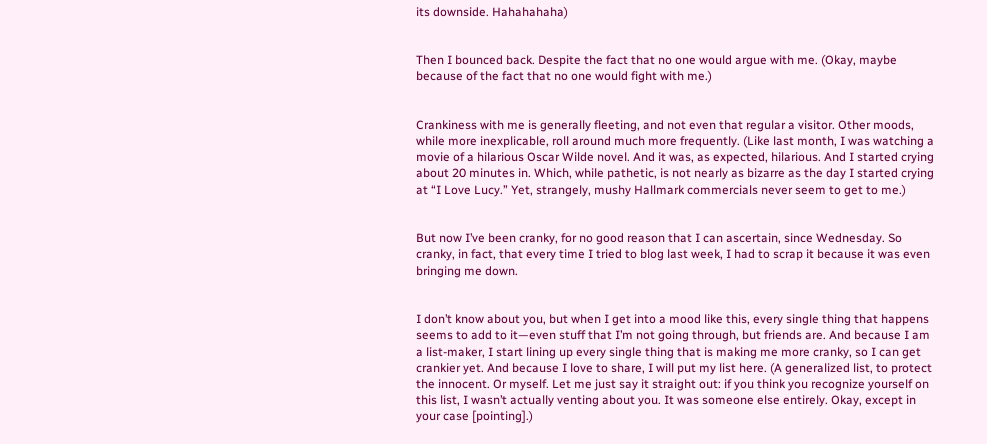its downside. Hahahahaha)


Then I bounced back. Despite the fact that no one would argue with me. (Okay, maybe because of the fact that no one would fight with me.)


Crankiness with me is generally fleeting, and not even that regular a visitor. Other moods, while more inexplicable, roll around much more frequently. (Like last month, I was watching a movie of a hilarious Oscar Wilde novel. And it was, as expected, hilarious. And I started crying about 20 minutes in. Which, while pathetic, is not nearly as bizarre as the day I started crying at “I Love Lucy.” Yet, strangely, mushy Hallmark commercials never seem to get to me.)


But now I’ve been cranky, for no good reason that I can ascertain, since Wednesday. So cranky, in fact, that every time I tried to blog last week, I had to scrap it because it was even bringing me down.


I don’t know about you, but when I get into a mood like this, every single thing that happens seems to add to it—even stuff that I’m not going through, but friends are. And because I am a list-maker, I start lining up every single thing that is making me more cranky, so I can get crankier yet. And because I love to share, I will put my list here. (A generalized list, to protect the innocent. Or myself. Let me just say it straight out: if you think you recognize yourself on this list, I wasn’t actually venting about you. It was someone else entirely. Okay, except in your case [pointing].)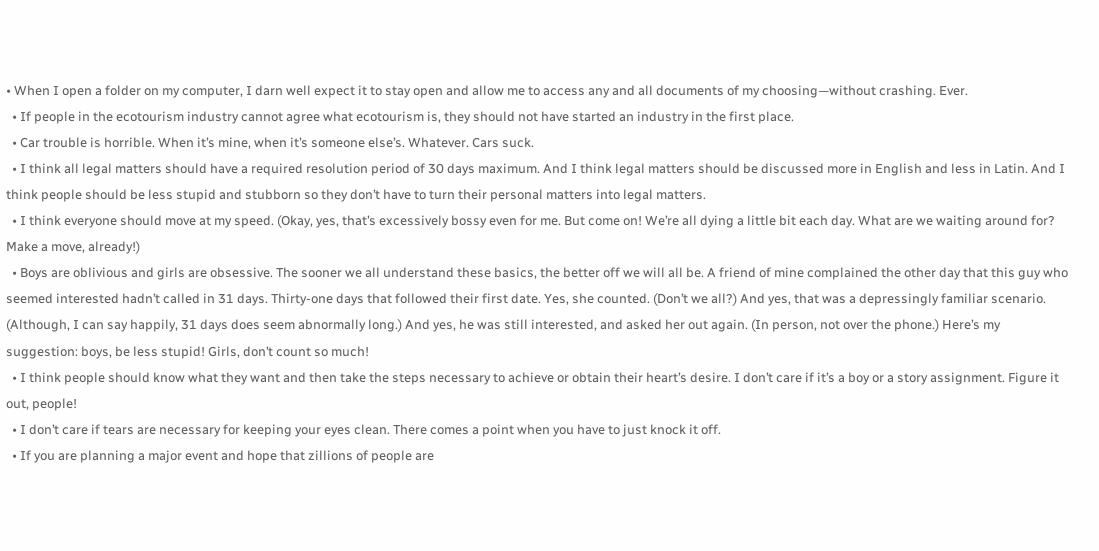• When I open a folder on my computer, I darn well expect it to stay open and allow me to access any and all documents of my choosing—without crashing. Ever.
  • If people in the ecotourism industry cannot agree what ecotourism is, they should not have started an industry in the first place.
  • Car trouble is horrible. When it’s mine, when it’s someone else’s. Whatever. Cars suck.
  • I think all legal matters should have a required resolution period of 30 days maximum. And I think legal matters should be discussed more in English and less in Latin. And I think people should be less stupid and stubborn so they don’t have to turn their personal matters into legal matters.
  • I think everyone should move at my speed. (Okay, yes, that’s excessively bossy even for me. But come on! We’re all dying a little bit each day. What are we waiting around for? Make a move, already!)
  • Boys are oblivious and girls are obsessive. The sooner we all understand these basics, the better off we will all be. A friend of mine complained the other day that this guy who seemed interested hadn’t called in 31 days. Thirty-one days that followed their first date. Yes, she counted. (Don’t we all?) And yes, that was a depressingly familiar scenario. (Although, I can say happily, 31 days does seem abnormally long.) And yes, he was still interested, and asked her out again. (In person, not over the phone.) Here’s my suggestion: boys, be less stupid! Girls, don’t count so much!
  • I think people should know what they want and then take the steps necessary to achieve or obtain their heart’s desire. I don’t care if it’s a boy or a story assignment. Figure it out, people!
  • I don’t care if tears are necessary for keeping your eyes clean. There comes a point when you have to just knock it off.
  • If you are planning a major event and hope that zillions of people are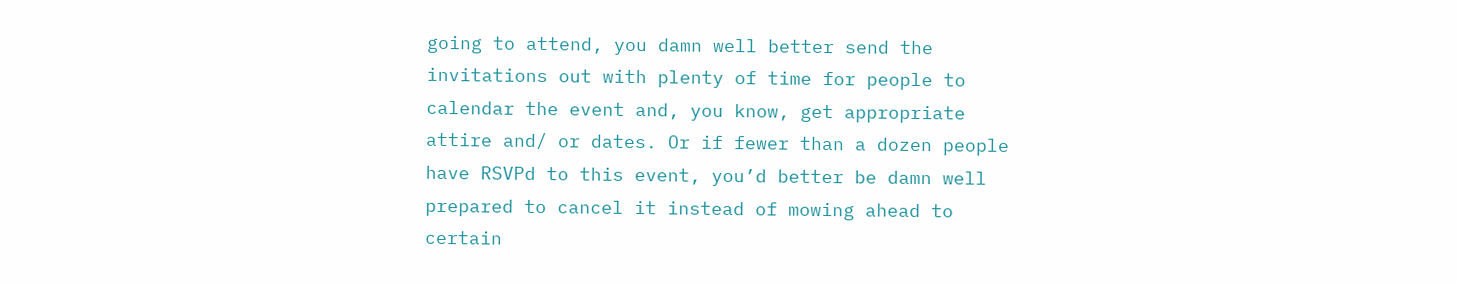going to attend, you damn well better send the invitations out with plenty of time for people to calendar the event and, you know, get appropriate attire and/ or dates. Or if fewer than a dozen people have RSVPd to this event, you’d better be damn well prepared to cancel it instead of mowing ahead to certain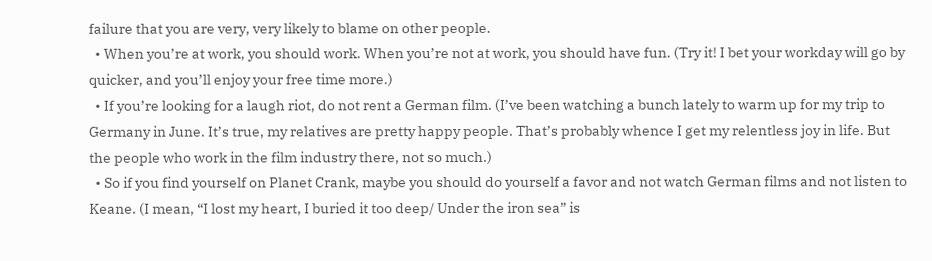failure that you are very, very likely to blame on other people.
  • When you’re at work, you should work. When you’re not at work, you should have fun. (Try it! I bet your workday will go by quicker, and you’ll enjoy your free time more.)
  • If you’re looking for a laugh riot, do not rent a German film. (I’ve been watching a bunch lately to warm up for my trip to Germany in June. It’s true, my relatives are pretty happy people. That’s probably whence I get my relentless joy in life. But the people who work in the film industry there, not so much.)
  • So if you find yourself on Planet Crank, maybe you should do yourself a favor and not watch German films and not listen to Keane. (I mean, “I lost my heart, I buried it too deep/ Under the iron sea” is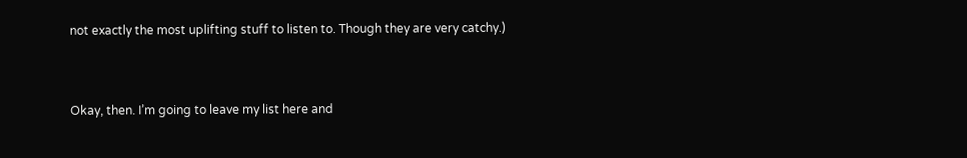not exactly the most uplifting stuff to listen to. Though they are very catchy.)


Okay, then. I’m going to leave my list here and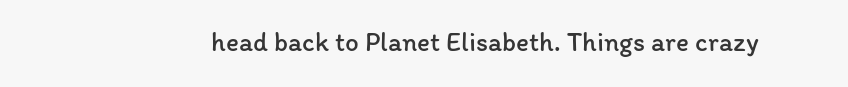head back to Planet Elisabeth. Things are crazy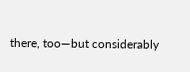there, too—but considerably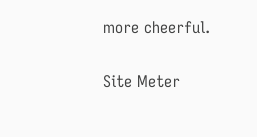more cheerful.

Site Meter